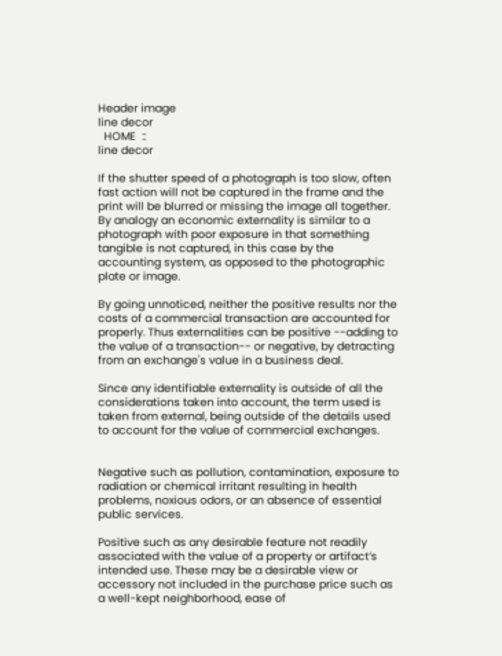Header image
line decor
  HOME  ::
line decor

If the shutter speed of a photograph is too slow, often fast action will not be captured in the frame and the print will be blurred or missing the image all together. By analogy an economic externality is similar to a photograph with poor exposure in that something tangible is not captured, in this case by the accounting system, as opposed to the photographic plate or image.

By going unnoticed, neither the positive results nor the costs of a commercial transaction are accounted for properly. Thus externalities can be positive --adding to the value of a transaction-- or negative, by detracting from an exchange's value in a business deal.

Since any identifiable externality is outside of all the considerations taken into account, the term used is taken from external, being outside of the details used to account for the value of commercial exchanges.


Negative such as pollution, contamination, exposure to radiation or chemical irritant resulting in health problems, noxious odors, or an absence of essential public services.

Positive such as any desirable feature not readily associated with the value of a property or artifact’s intended use. These may be a desirable view or accessory not included in the purchase price such as a well-kept neighborhood, ease of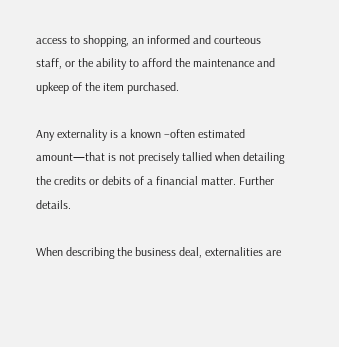access to shopping, an informed and courteous staff, or the ability to afford the maintenance and upkeep of the item purchased.

Any externality is a known –often estimated amount—that is not precisely tallied when detailing the credits or debits of a financial matter. Further details.

When describing the business deal, externalities are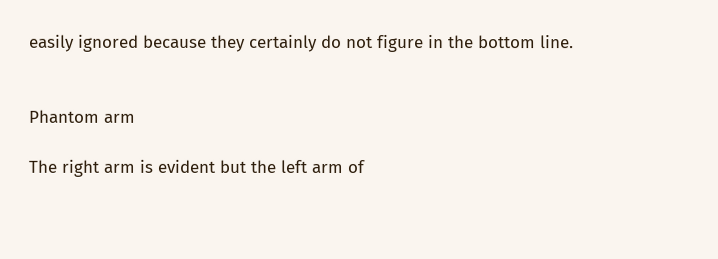easily ignored because they certainly do not figure in the bottom line.


Phantom arm

The right arm is evident but the left arm of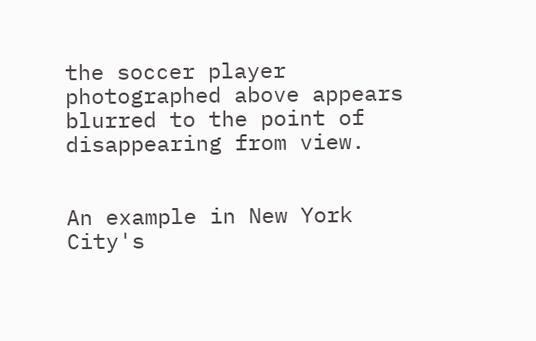the soccer player photographed above appears blurred to the point of disappearing from view.


An example in New York City's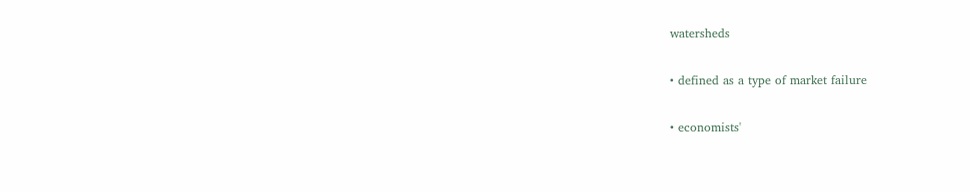watersheds

• defined as a type of market failure

• economists'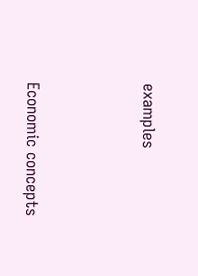examples



Economic concepts